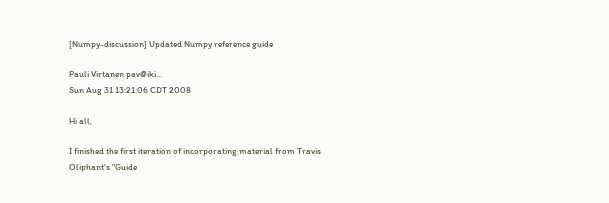[Numpy-discussion] Updated Numpy reference guide

Pauli Virtanen pav@iki...
Sun Aug 31 13:21:06 CDT 2008

Hi all,

I finished the first iteration of incorporating material from Travis
Oliphant's "Guide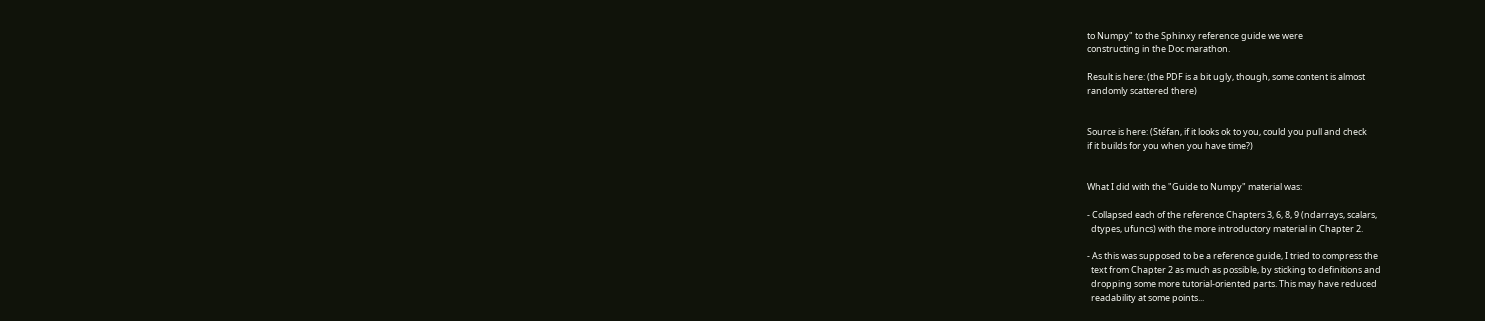to Numpy" to the Sphinxy reference guide we were
constructing in the Doc marathon.

Result is here: (the PDF is a bit ugly, though, some content is almost
randomly scattered there)


Source is here: (Stéfan, if it looks ok to you, could you pull and check
if it builds for you when you have time?)


What I did with the "Guide to Numpy" material was:

- Collapsed each of the reference Chapters 3, 6, 8, 9 (ndarrays, scalars,
  dtypes, ufuncs) with the more introductory material in Chapter 2.

- As this was supposed to be a reference guide, I tried to compress the
  text from Chapter 2 as much as possible, by sticking to definitions and
  dropping some more tutorial-oriented parts. This may have reduced
  readability at some points...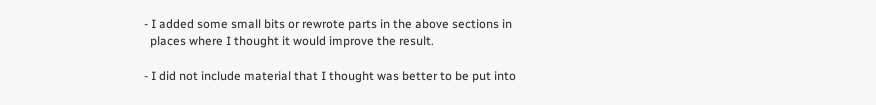- I added some small bits or rewrote parts in the above sections in
  places where I thought it would improve the result.

- I did not include material that I thought was better to be put into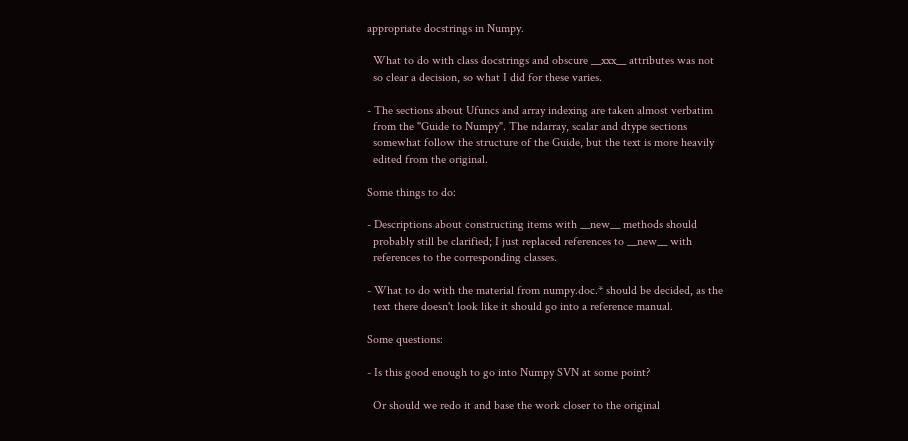appropriate docstrings in Numpy.

  What to do with class docstrings and obscure __xxx__ attributes was not
  so clear a decision, so what I did for these varies.

- The sections about Ufuncs and array indexing are taken almost verbatim
  from the "Guide to Numpy". The ndarray, scalar and dtype sections
  somewhat follow the structure of the Guide, but the text is more heavily
  edited from the original.

Some things to do:

- Descriptions about constructing items with __new__ methods should
  probably still be clarified; I just replaced references to __new__ with
  references to the corresponding classes.

- What to do with the material from numpy.doc.* should be decided, as the
  text there doesn't look like it should go into a reference manual.

Some questions:

- Is this good enough to go into Numpy SVN at some point?

  Or should we redo it and base the work closer to the original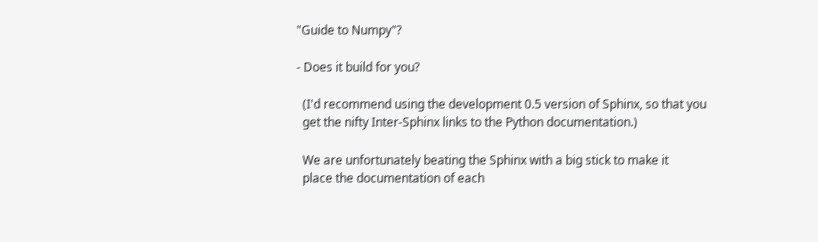"Guide to Numpy"?

- Does it build for you?

  (I'd recommend using the development 0.5 version of Sphinx, so that you
  get the nifty Inter-Sphinx links to the Python documentation.)

  We are unfortunately beating the Sphinx with a big stick to make it
  place the documentation of each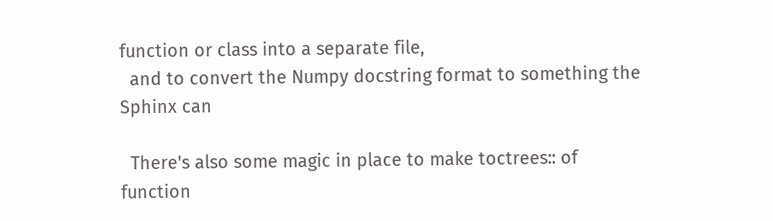function or class into a separate file,
  and to convert the Numpy docstring format to something the Sphinx can

  There's also some magic in place to make toctrees:: of function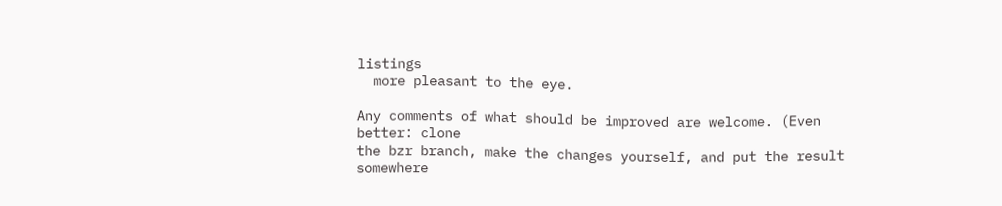listings
  more pleasant to the eye.

Any comments of what should be improved are welcome. (Even better: clone
the bzr branch, make the changes yourself, and put the result somewhere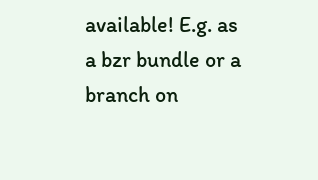available! E.g. as a bzr bundle or a branch on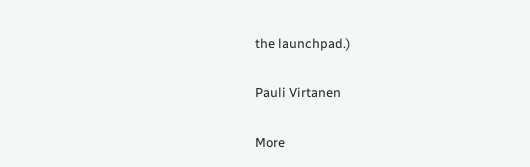the launchpad.)

Pauli Virtanen

More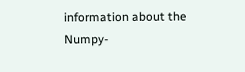information about the Numpy-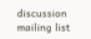discussion mailing list